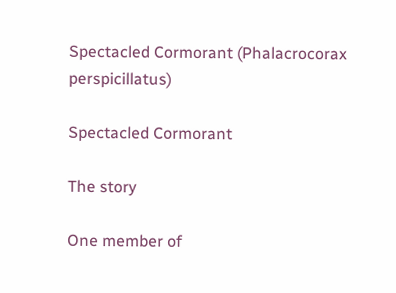Spectacled Cormorant (Phalacrocorax perspicillatus)

Spectacled Cormorant

The story

One member of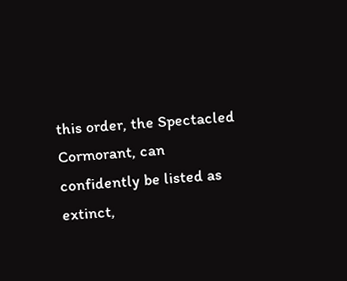this order, the Spectacled Cormorant, can confidently be listed as extinct,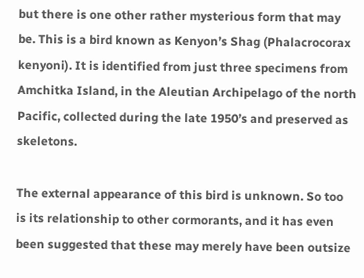but there is one other rather mysterious form that may be. This is a bird known as Kenyon’s Shag (Phalacrocorax kenyoni). It is identified from just three specimens from Amchitka Island, in the Aleutian Archipelago of the north Pacific, collected during the late 1950’s and preserved as skeletons.

The external appearance of this bird is unknown. So too is its relationship to other cormorants, and it has even been suggested that these may merely have been outsize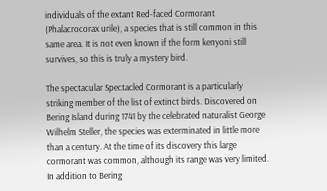individuals of the extant Red-faced Cormorant (Phalacrocorax urile), a species that is still common in this same area. It is not even known if the form kenyoni still survives, so this is truly a mystery bird.

The spectacular Spectacled Cormorant is a particularly striking member of the list of extinct birds. Discovered on Bering Island during 1741 by the celebrated naturalist George Wilhelm Steller, the species was exterminated in little more than a century. At the time of its discovery this large cormorant was common, although its range was very limited. In addition to Bering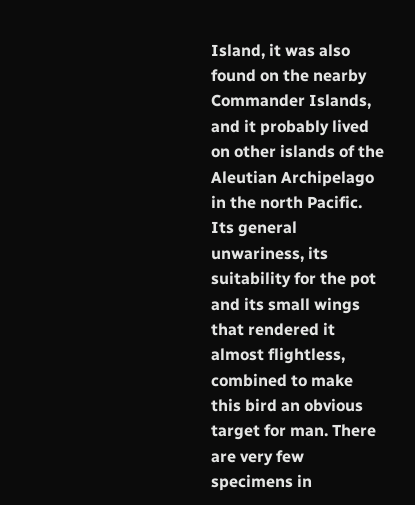Island, it was also found on the nearby Commander Islands, and it probably lived on other islands of the Aleutian Archipelago in the north Pacific. Its general unwariness, its suitability for the pot and its small wings that rendered it almost flightless, combined to make this bird an obvious target for man. There are very few specimens in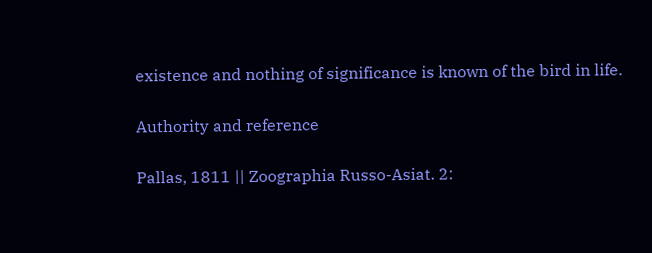existence and nothing of significance is known of the bird in life.

Authority and reference

Pallas, 1811 || Zoographia Russo-Asiat. 2: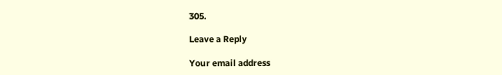305.

Leave a Reply

Your email address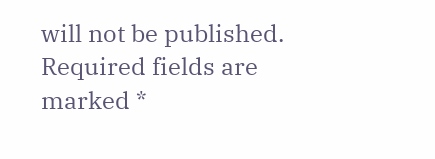will not be published. Required fields are marked *